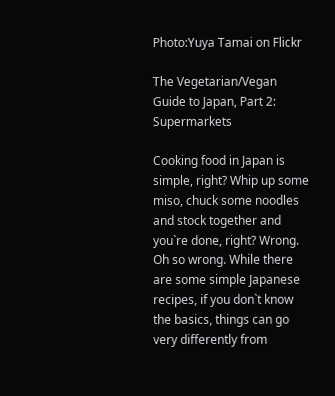Photo:Yuya Tamai on Flickr

The Vegetarian/Vegan Guide to Japan, Part 2: Supermarkets

Cooking food in Japan is simple, right? Whip up some miso, chuck some noodles and stock together and you`re done, right? Wrong. Oh so wrong. While there are some simple Japanese recipes, if you don`t know the basics, things can go very differently from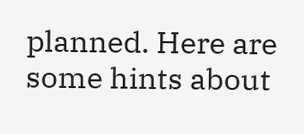planned. Here are some hints about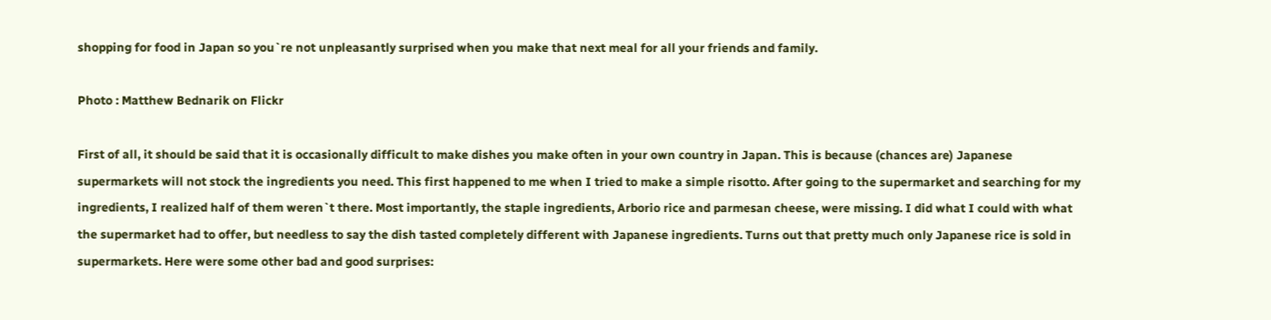shopping for food in Japan so you`re not unpleasantly surprised when you make that next meal for all your friends and family.

Photo : Matthew Bednarik on Flickr

First of all, it should be said that it is occasionally difficult to make dishes you make often in your own country in Japan. This is because (chances are) Japanese supermarkets will not stock the ingredients you need. This first happened to me when I tried to make a simple risotto. After going to the supermarket and searching for my ingredients, I realized half of them weren`t there. Most importantly, the staple ingredients, Arborio rice and parmesan cheese, were missing. I did what I could with what the supermarket had to offer, but needless to say the dish tasted completely different with Japanese ingredients. Turns out that pretty much only Japanese rice is sold in supermarkets. Here were some other bad and good surprises: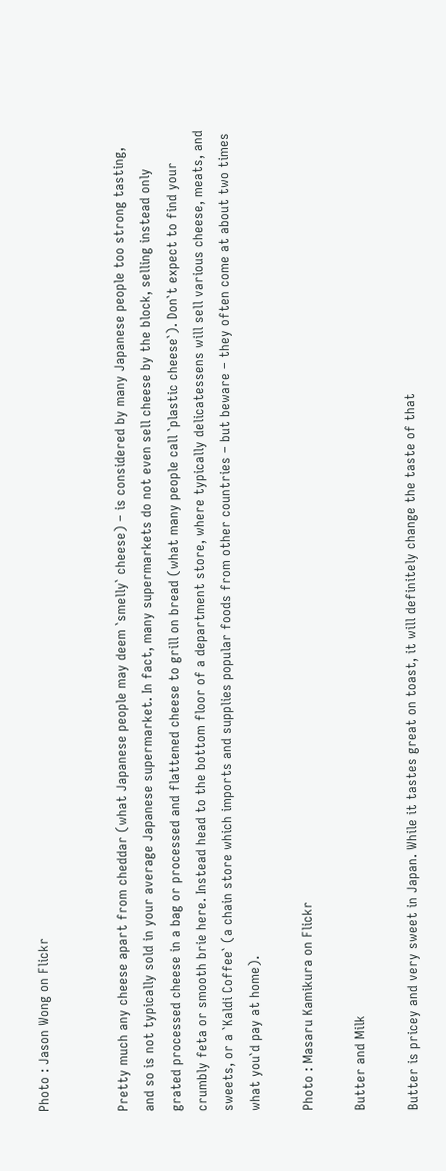Photo : Jason Wong on Flickr


Pretty much any cheese apart from cheddar (what Japanese people may deem `smelly` cheese) – is considered by many Japanese people too strong tasting, and so is not typically sold in your average Japanese supermarket. In fact, many supermarkets do not even sell cheese by the block, selling instead only grated processed cheese in a bag or processed and flattened cheese to grill on bread (what many people call `plastic cheese`). Don`t expect to find your crumbly feta or smooth brie here. Instead head to the bottom floor of a department store, where typically delicatessens will sell various cheese, meats, and sweets, or a `Kaldi Coffee` (a chain store which imports and supplies popular foods from other countries – but beware – they often come at about two times what you`d pay at home).

Photo : Masaru Kamikura on Flickr

Butter and Milk

Butter is pricey and very sweet in Japan. While it tastes great on toast, it will definitely change the taste of that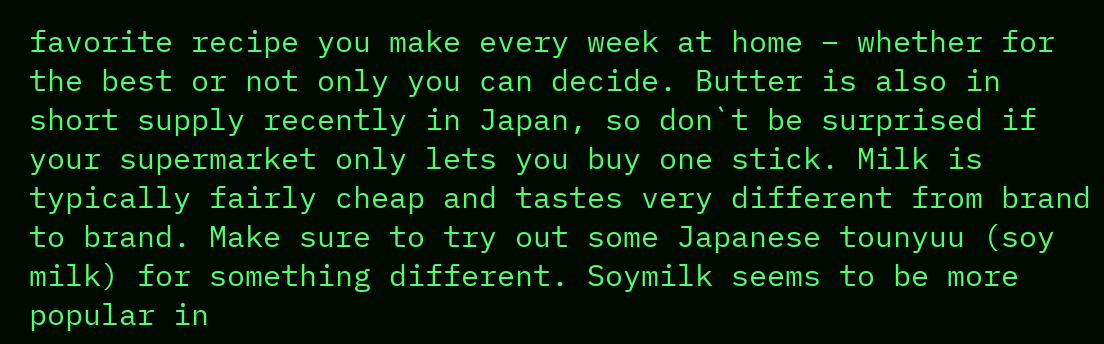favorite recipe you make every week at home – whether for the best or not only you can decide. Butter is also in short supply recently in Japan, so don`t be surprised if your supermarket only lets you buy one stick. Milk is typically fairly cheap and tastes very different from brand to brand. Make sure to try out some Japanese tounyuu (soy milk) for something different. Soymilk seems to be more popular in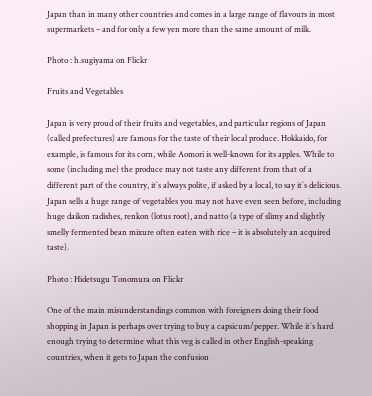Japan than in many other countries and comes in a large range of flavours in most supermarkets – and for only a few yen more than the same amount of milk.

Photo : h.sugiyama on Flickr

Fruits and Vegetables

Japan is very proud of their fruits and vegetables, and particular regions of Japan (called prefectures) are famous for the taste of their local produce. Hokkaido, for example, is famous for its corn, while Aomori is well-known for its apples. While to some (including me) the produce may not taste any different from that of a different part of the country, it`s always polite, if asked by a local, to say it`s delicious. Japan sells a huge range of vegetables you may not have even seen before, including huge daikon radishes, renkon (lotus root), and natto (a type of slimy and slightly smelly fermented bean mixure often eaten with rice – it is absolutely an acquired taste).

Photo : Hidetsugu Tonomura on Flickr

One of the main misunderstandings common with foreigners doing their food shopping in Japan is perhaps over trying to buy a capsicum/pepper. While it`s hard enough trying to determine what this veg is called in other English-speaking countries, when it gets to Japan the confusion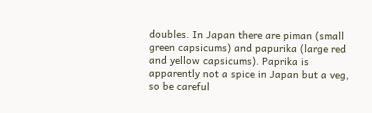doubles. In Japan there are piman (small green capsicums) and papurika (large red and yellow capsicums). Paprika is apparently not a spice in Japan but a veg, so be careful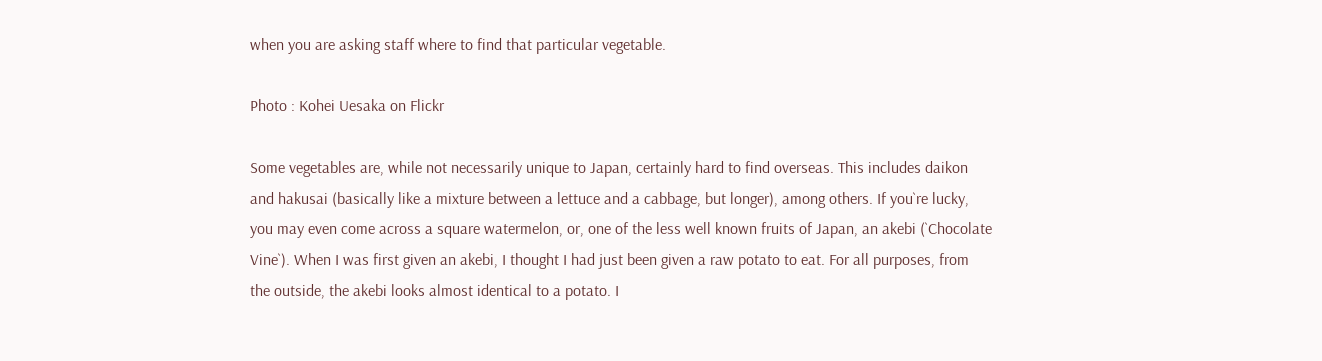when you are asking staff where to find that particular vegetable.

Photo : Kohei Uesaka on Flickr

Some vegetables are, while not necessarily unique to Japan, certainly hard to find overseas. This includes daikon and hakusai (basically like a mixture between a lettuce and a cabbage, but longer), among others. If you`re lucky, you may even come across a square watermelon, or, one of the less well known fruits of Japan, an akebi (`Chocolate Vine`). When I was first given an akebi, I thought I had just been given a raw potato to eat. For all purposes, from the outside, the akebi looks almost identical to a potato. I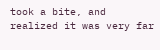took a bite, and realized it was very far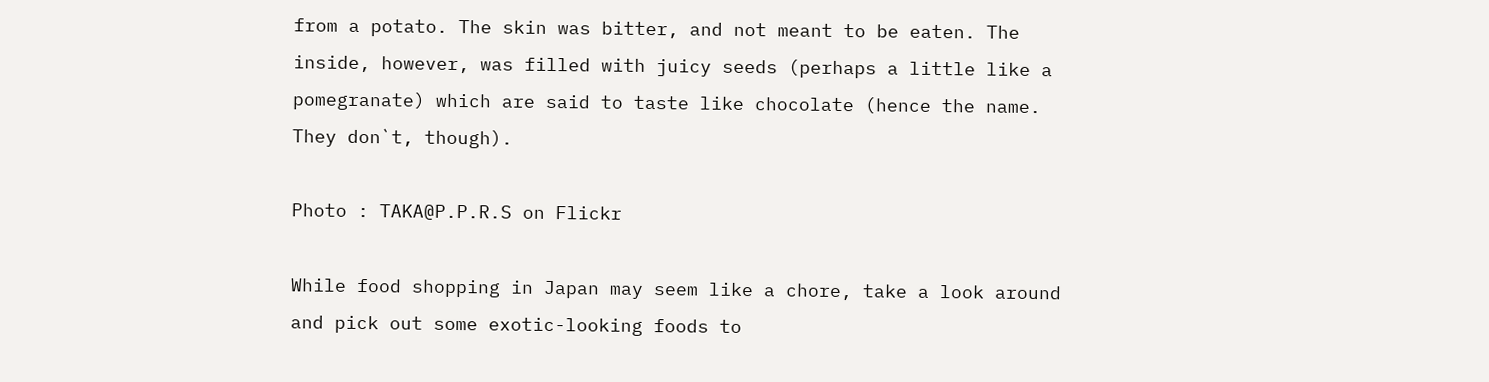from a potato. The skin was bitter, and not meant to be eaten. The inside, however, was filled with juicy seeds (perhaps a little like a pomegranate) which are said to taste like chocolate (hence the name. They don`t, though).

Photo : TAKA@P.P.R.S on Flickr

While food shopping in Japan may seem like a chore, take a look around and pick out some exotic-looking foods to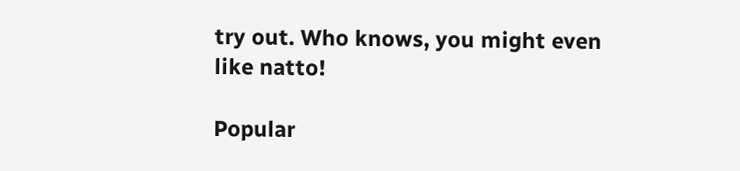try out. Who knows, you might even like natto!

Popular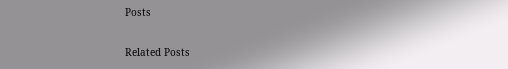Posts

Related Posts